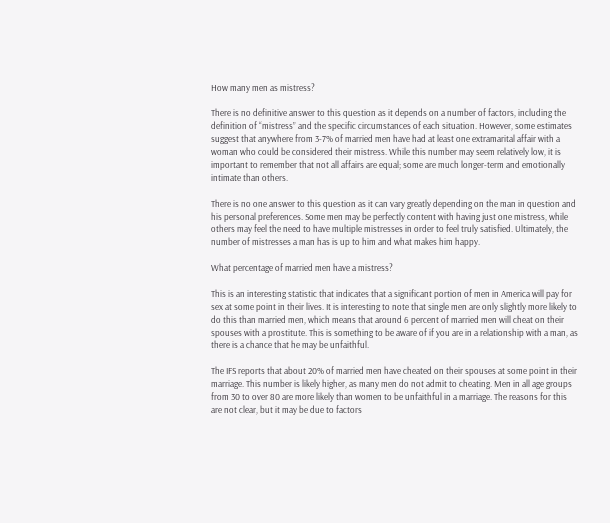How many men as mistress?

There is no definitive answer to this question as it depends on a number of factors, including the definition of “mistress” and the specific circumstances of each situation. However, some estimates suggest that anywhere from 3-7% of married men have had at least one extramarital affair with a woman who could be considered their mistress. While this number may seem relatively low, it is important to remember that not all affairs are equal; some are much longer-term and emotionally intimate than others.

There is no one answer to this question as it can vary greatly depending on the man in question and his personal preferences. Some men may be perfectly content with having just one mistress, while others may feel the need to have multiple mistresses in order to feel truly satisfied. Ultimately, the number of mistresses a man has is up to him and what makes him happy.

What percentage of married men have a mistress?

This is an interesting statistic that indicates that a significant portion of men in America will pay for sex at some point in their lives. It is interesting to note that single men are only slightly more likely to do this than married men, which means that around 6 percent of married men will cheat on their spouses with a prostitute. This is something to be aware of if you are in a relationship with a man, as there is a chance that he may be unfaithful.

The IFS reports that about 20% of married men have cheated on their spouses at some point in their marriage. This number is likely higher, as many men do not admit to cheating. Men in all age groups from 30 to over 80 are more likely than women to be unfaithful in a marriage. The reasons for this are not clear, but it may be due to factors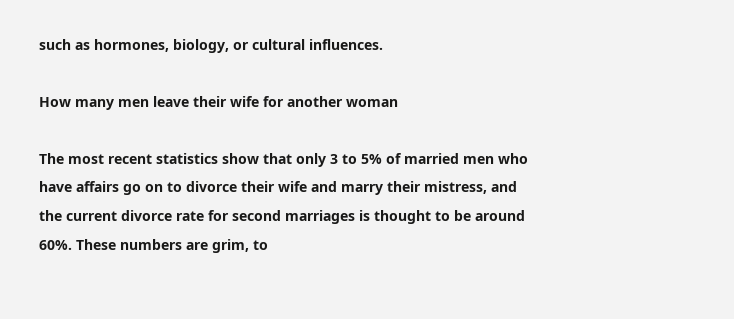such as hormones, biology, or cultural influences.

How many men leave their wife for another woman

The most recent statistics show that only 3 to 5% of married men who have affairs go on to divorce their wife and marry their mistress, and the current divorce rate for second marriages is thought to be around 60%. These numbers are grim, to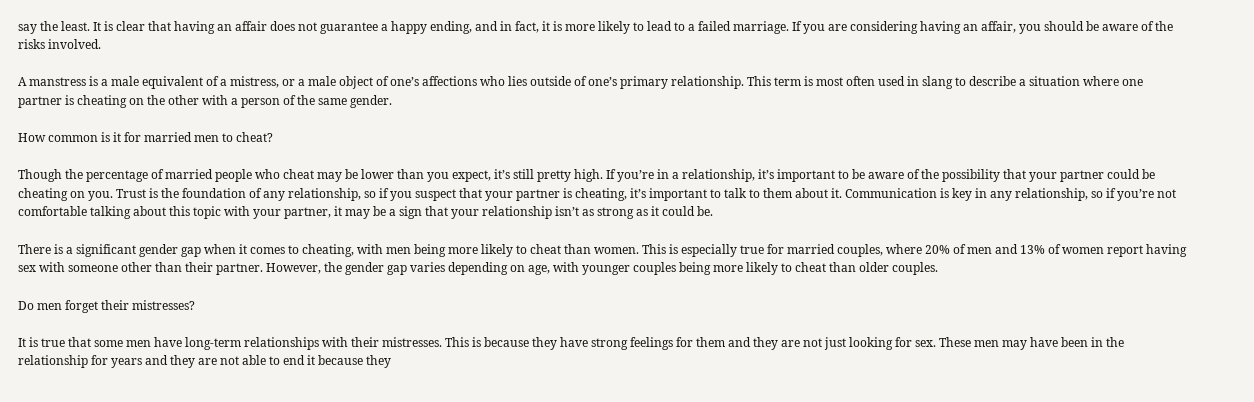say the least. It is clear that having an affair does not guarantee a happy ending, and in fact, it is more likely to lead to a failed marriage. If you are considering having an affair, you should be aware of the risks involved.

A manstress is a male equivalent of a mistress, or a male object of one’s affections who lies outside of one’s primary relationship. This term is most often used in slang to describe a situation where one partner is cheating on the other with a person of the same gender.

How common is it for married men to cheat?

Though the percentage of married people who cheat may be lower than you expect, it’s still pretty high. If you’re in a relationship, it’s important to be aware of the possibility that your partner could be cheating on you. Trust is the foundation of any relationship, so if you suspect that your partner is cheating, it’s important to talk to them about it. Communication is key in any relationship, so if you’re not comfortable talking about this topic with your partner, it may be a sign that your relationship isn’t as strong as it could be.

There is a significant gender gap when it comes to cheating, with men being more likely to cheat than women. This is especially true for married couples, where 20% of men and 13% of women report having sex with someone other than their partner. However, the gender gap varies depending on age, with younger couples being more likely to cheat than older couples.

Do men forget their mistresses?

It is true that some men have long-term relationships with their mistresses. This is because they have strong feelings for them and they are not just looking for sex. These men may have been in the relationship for years and they are not able to end it because they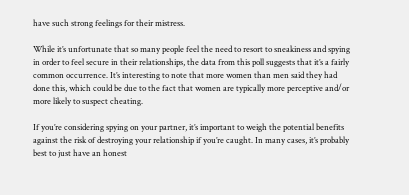have such strong feelings for their mistress.

While it’s unfortunate that so many people feel the need to resort to sneakiness and spying in order to feel secure in their relationships, the data from this poll suggests that it’s a fairly common occurrence. It’s interesting to note that more women than men said they had done this, which could be due to the fact that women are typically more perceptive and/or more likely to suspect cheating.

If you’re considering spying on your partner, it’s important to weigh the potential benefits against the risk of destroying your relationship if you’re caught. In many cases, it’s probably best to just have an honest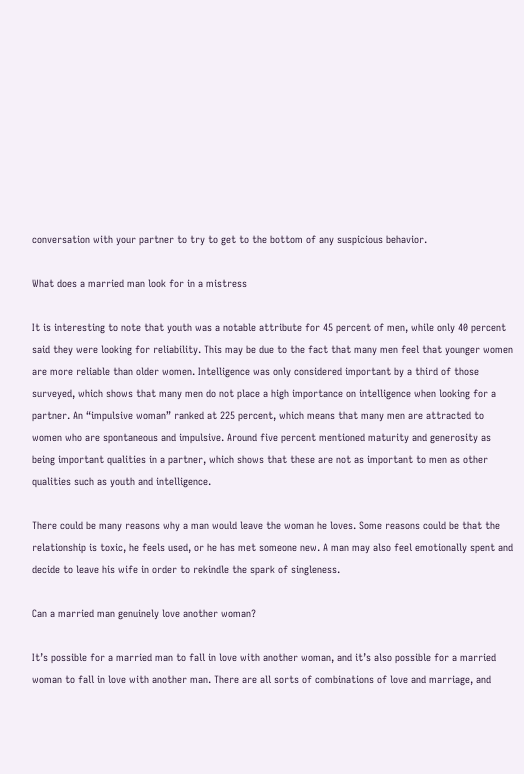conversation with your partner to try to get to the bottom of any suspicious behavior.

What does a married man look for in a mistress

It is interesting to note that youth was a notable attribute for 45 percent of men, while only 40 percent said they were looking for reliability. This may be due to the fact that many men feel that younger women are more reliable than older women. Intelligence was only considered important by a third of those surveyed, which shows that many men do not place a high importance on intelligence when looking for a partner. An “impulsive woman” ranked at 225 percent, which means that many men are attracted to women who are spontaneous and impulsive. Around five percent mentioned maturity and generosity as being important qualities in a partner, which shows that these are not as important to men as other qualities such as youth and intelligence.

There could be many reasons why a man would leave the woman he loves. Some reasons could be that the relationship is toxic, he feels used, or he has met someone new. A man may also feel emotionally spent and decide to leave his wife in order to rekindle the spark of singleness.

Can a married man genuinely love another woman?

It’s possible for a married man to fall in love with another woman, and it’s also possible for a married woman to fall in love with another man. There are all sorts of combinations of love and marriage, and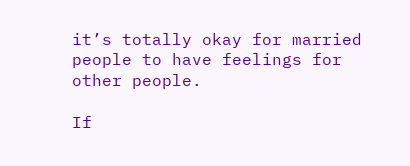it’s totally okay for married people to have feelings for other people.

If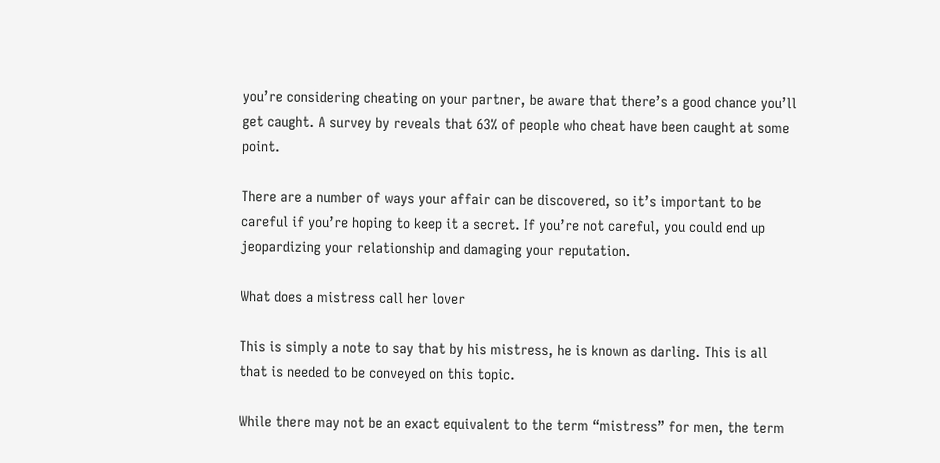you’re considering cheating on your partner, be aware that there’s a good chance you’ll get caught. A survey by reveals that 63% of people who cheat have been caught at some point.

There are a number of ways your affair can be discovered, so it’s important to be careful if you’re hoping to keep it a secret. If you’re not careful, you could end up jeopardizing your relationship and damaging your reputation.

What does a mistress call her lover

This is simply a note to say that by his mistress, he is known as darling. This is all that is needed to be conveyed on this topic.

While there may not be an exact equivalent to the term “mistress” for men, the term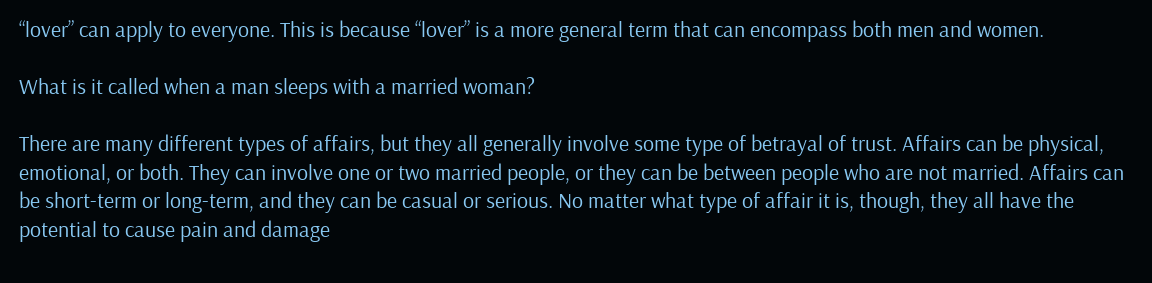“lover” can apply to everyone. This is because “lover” is a more general term that can encompass both men and women.

What is it called when a man sleeps with a married woman?

There are many different types of affairs, but they all generally involve some type of betrayal of trust. Affairs can be physical, emotional, or both. They can involve one or two married people, or they can be between people who are not married. Affairs can be short-term or long-term, and they can be casual or serious. No matter what type of affair it is, though, they all have the potential to cause pain and damage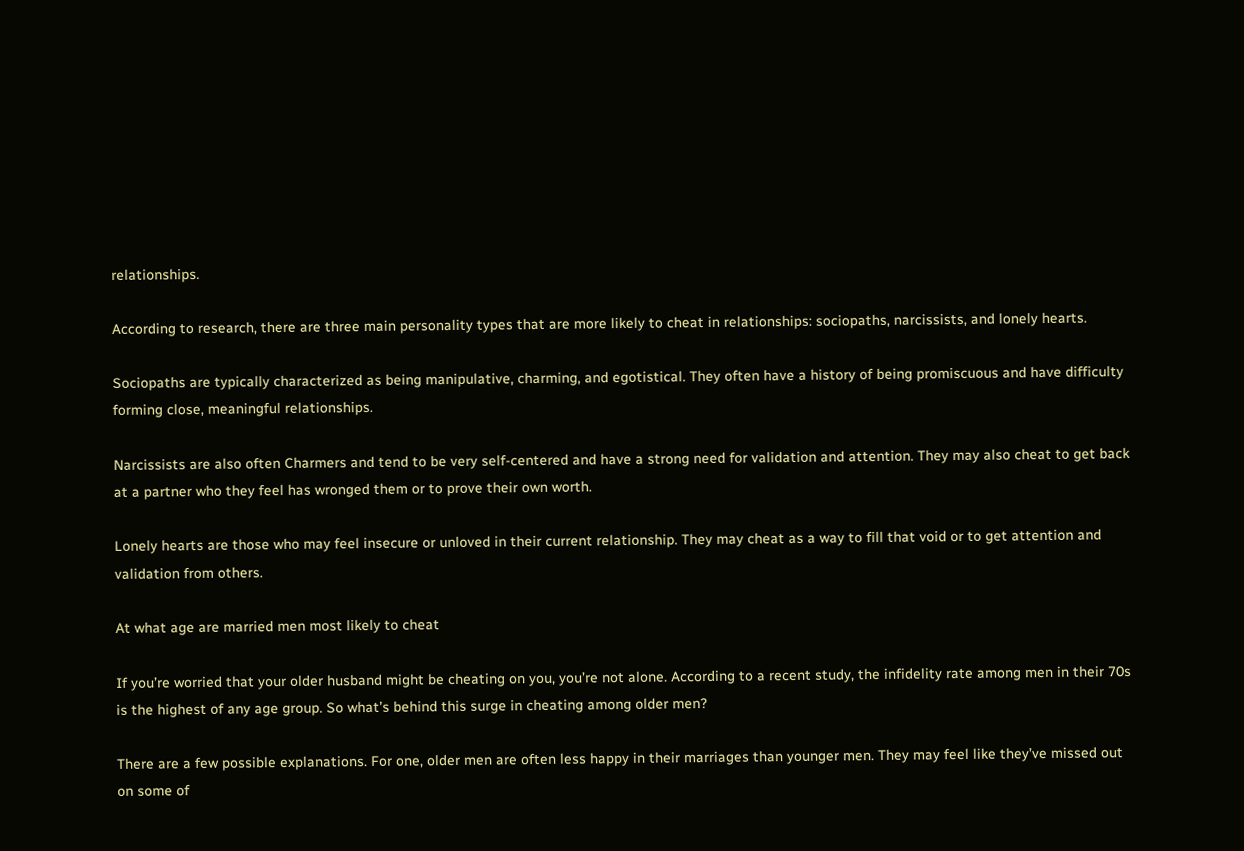relationships.

According to research, there are three main personality types that are more likely to cheat in relationships: sociopaths, narcissists, and lonely hearts.

Sociopaths are typically characterized as being manipulative, charming, and egotistical. They often have a history of being promiscuous and have difficulty forming close, meaningful relationships.

Narcissists are also often Charmers and tend to be very self-centered and have a strong need for validation and attention. They may also cheat to get back at a partner who they feel has wronged them or to prove their own worth.

Lonely hearts are those who may feel insecure or unloved in their current relationship. They may cheat as a way to fill that void or to get attention and validation from others.

At what age are married men most likely to cheat

If you’re worried that your older husband might be cheating on you, you’re not alone. According to a recent study, the infidelity rate among men in their 70s is the highest of any age group. So what’s behind this surge in cheating among older men?

There are a few possible explanations. For one, older men are often less happy in their marriages than younger men. They may feel like they’ve missed out on some of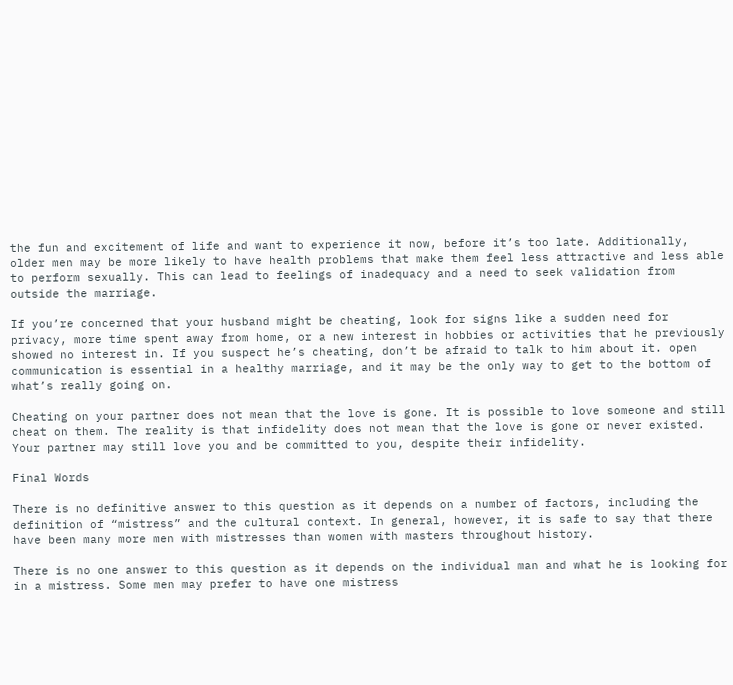the fun and excitement of life and want to experience it now, before it’s too late. Additionally, older men may be more likely to have health problems that make them feel less attractive and less able to perform sexually. This can lead to feelings of inadequacy and a need to seek validation from outside the marriage.

If you’re concerned that your husband might be cheating, look for signs like a sudden need for privacy, more time spent away from home, or a new interest in hobbies or activities that he previously showed no interest in. If you suspect he’s cheating, don’t be afraid to talk to him about it. open communication is essential in a healthy marriage, and it may be the only way to get to the bottom of what’s really going on.

Cheating on your partner does not mean that the love is gone. It is possible to love someone and still cheat on them. The reality is that infidelity does not mean that the love is gone or never existed. Your partner may still love you and be committed to you, despite their infidelity.

Final Words

There is no definitive answer to this question as it depends on a number of factors, including the definition of “mistress” and the cultural context. In general, however, it is safe to say that there have been many more men with mistresses than women with masters throughout history.

There is no one answer to this question as it depends on the individual man and what he is looking for in a mistress. Some men may prefer to have one mistress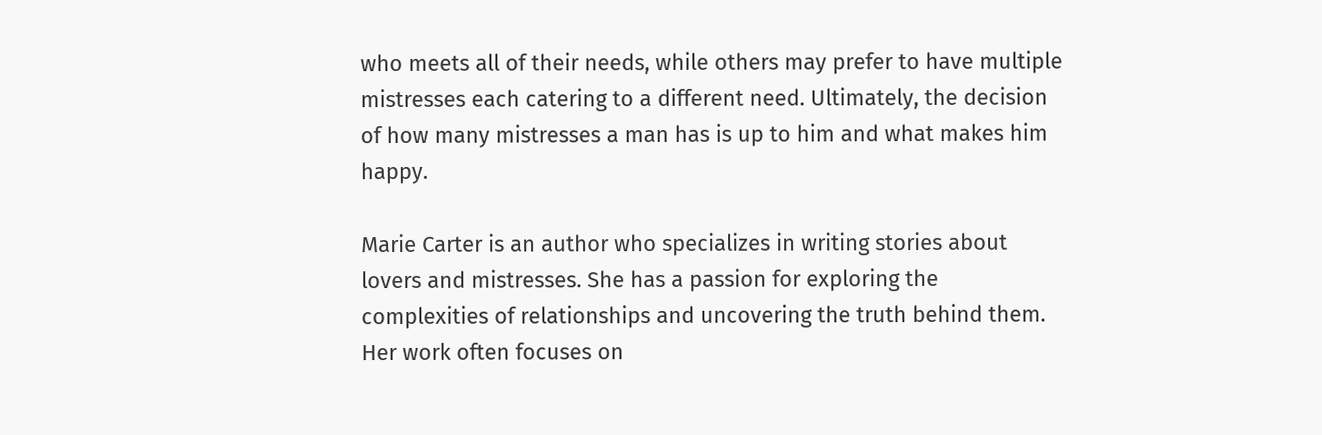who meets all of their needs, while others may prefer to have multiple mistresses each catering to a different need. Ultimately, the decision of how many mistresses a man has is up to him and what makes him happy.

Marie Carter is an author who specializes in writing stories about lovers and mistresses. She has a passion for exploring the complexities of relationships and uncovering the truth behind them. Her work often focuses on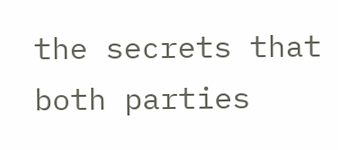the secrets that both parties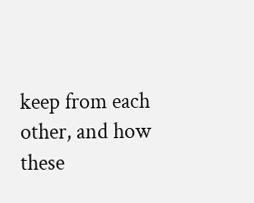keep from each other, and how these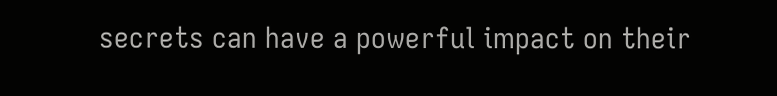secrets can have a powerful impact on their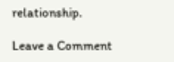relationship.

Leave a Comment